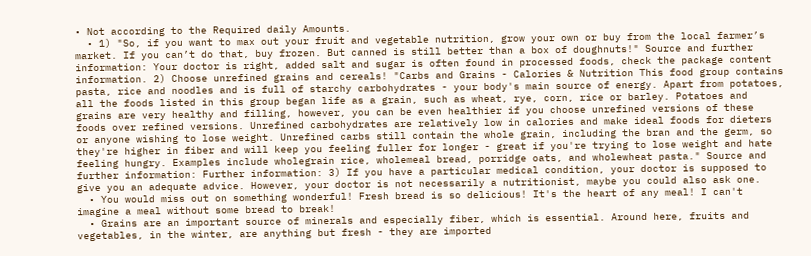• Not according to the Required daily Amounts.
  • 1) "So, if you want to max out your fruit and vegetable nutrition, grow your own or buy from the local farmer’s market. If you can’t do that, buy frozen. But canned is still better than a box of doughnuts!" Source and further information: Your doctor is right, added salt and sugar is often found in processed foods, check the package content information. 2) Choose unrefined grains and cereals! "Carbs and Grains - Calories & Nutrition This food group contains pasta, rice and noodles and is full of starchy carbohydrates - your body's main source of energy. Apart from potatoes, all the foods listed in this group began life as a grain, such as wheat, rye, corn, rice or barley. Potatoes and grains are very healthy and filling, however, you can be even healthier if you choose unrefined versions of these foods over refined versions. Unrefined carbohydrates are relatively low in calories and make ideal foods for dieters or anyone wishing to lose weight. Unrefined carbs still contain the whole grain, including the bran and the germ, so they're higher in fiber and will keep you feeling fuller for longer - great if you're trying to lose weight and hate feeling hungry. Examples include wholegrain rice, wholemeal bread, porridge oats, and wholewheat pasta." Source and further information: Further information: 3) If you have a particular medical condition, your doctor is supposed to give you an adequate advice. However, your doctor is not necessarily a nutritionist, maybe you could also ask one.
  • You would miss out on something wonderful! Fresh bread is so delicious! It's the heart of any meal! I can't imagine a meal without some bread to break!
  • Grains are an important source of minerals and especially fiber, which is essential. Around here, fruits and vegetables, in the winter, are anything but fresh - they are imported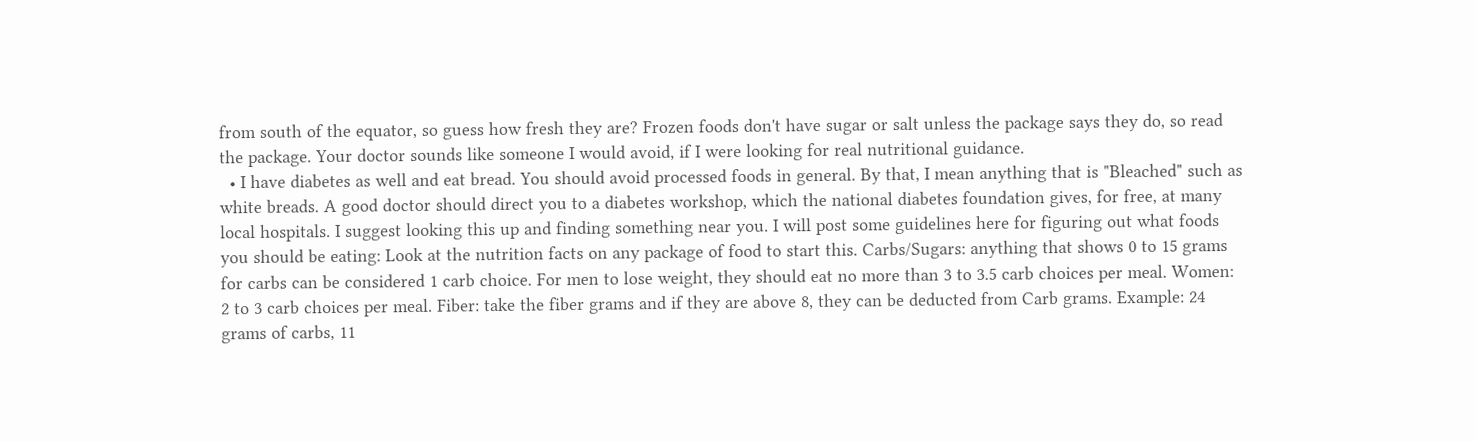from south of the equator, so guess how fresh they are? Frozen foods don't have sugar or salt unless the package says they do, so read the package. Your doctor sounds like someone I would avoid, if I were looking for real nutritional guidance.
  • I have diabetes as well and eat bread. You should avoid processed foods in general. By that, I mean anything that is "Bleached" such as white breads. A good doctor should direct you to a diabetes workshop, which the national diabetes foundation gives, for free, at many local hospitals. I suggest looking this up and finding something near you. I will post some guidelines here for figuring out what foods you should be eating: Look at the nutrition facts on any package of food to start this. Carbs/Sugars: anything that shows 0 to 15 grams for carbs can be considered 1 carb choice. For men to lose weight, they should eat no more than 3 to 3.5 carb choices per meal. Women: 2 to 3 carb choices per meal. Fiber: take the fiber grams and if they are above 8, they can be deducted from Carb grams. Example: 24 grams of carbs, 11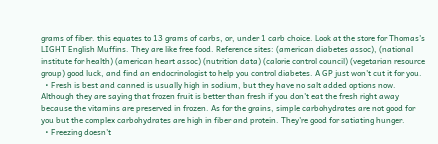grams of fiber. this equates to 13 grams of carbs, or, under 1 carb choice. Look at the store for Thomas's LIGHT English Muffins. They are like free food. Reference sites: (american diabetes assoc), (national institute for health) (american heart assoc) (nutrition data) (calorie control council) (vegetarian resource group) good luck, and find an endocrinologist to help you control diabetes. A GP just won't cut it for you.
  • Fresh is best and canned is usually high in sodium, but they have no salt added options now. Although they are saying that frozen fruit is better than fresh if you don't eat the fresh right away because the vitamins are preserved in frozen. As for the grains, simple carbohydrates are not good for you but the complex carbohydrates are high in fiber and protein. They're good for satiating hunger.
  • Freezing doesn't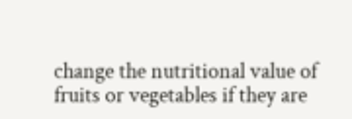change the nutritional value of fruits or vegetables if they are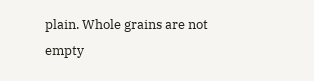plain. Whole grains are not empty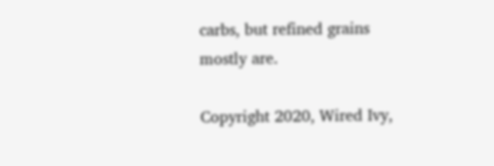carbs, but refined grains mostly are.

Copyright 2020, Wired Ivy,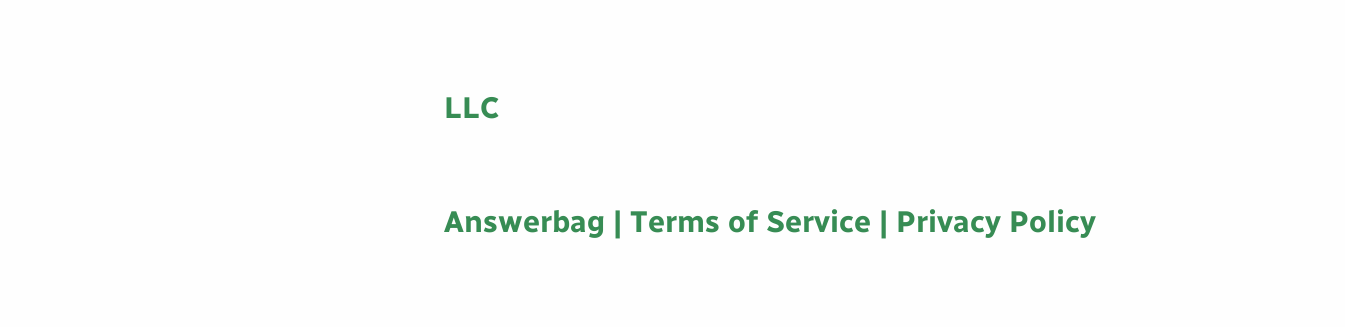LLC

Answerbag | Terms of Service | Privacy Policy